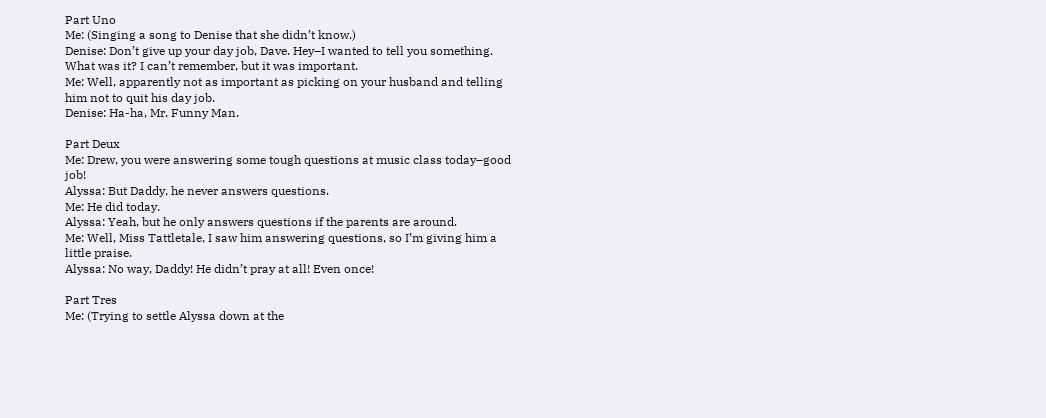Part Uno
Me: (Singing a song to Denise that she didn’t know.)
Denise: Don’t give up your day job, Dave. Hey–I wanted to tell you something. What was it? I can’t remember, but it was important.
Me: Well, apparently not as important as picking on your husband and telling him not to quit his day job.
Denise: Ha-ha, Mr. Funny Man.

Part Deux
Me: Drew, you were answering some tough questions at music class today–good job!
Alyssa: But Daddy, he never answers questions.
Me: He did today.
Alyssa: Yeah, but he only answers questions if the parents are around.
Me: Well, Miss Tattletale, I saw him answering questions, so I’m giving him a little praise.
Alyssa: No way, Daddy! He didn’t pray at all! Even once!

Part Tres
Me: (Trying to settle Alyssa down at the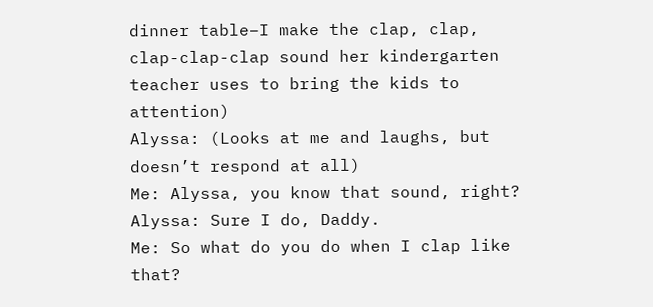dinner table–I make the clap, clap, clap-clap-clap sound her kindergarten teacher uses to bring the kids to attention)
Alyssa: (Looks at me and laughs, but doesn’t respond at all)
Me: Alyssa, you know that sound, right?
Alyssa: Sure I do, Daddy.
Me: So what do you do when I clap like that?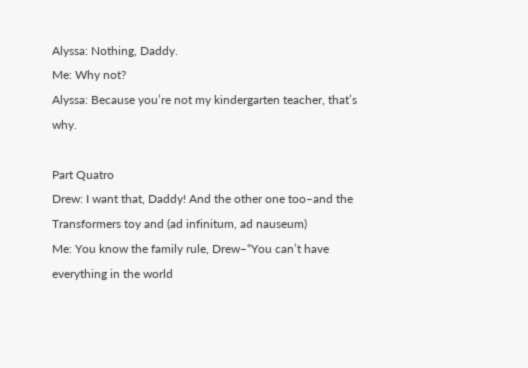Alyssa: Nothing, Daddy.
Me: Why not?
Alyssa: Because you’re not my kindergarten teacher, that’s why.

Part Quatro
Drew: I want that, Daddy! And the other one too–and the Transformers toy and (ad infinitum, ad nauseum)
Me: You know the family rule, Drew–“You can’t have everything in the world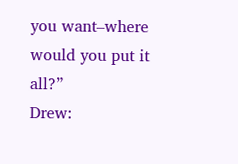you want–where would you put it all?”
Drew: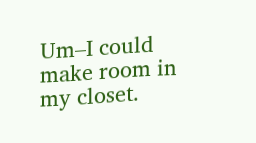Um–I could make room in my closet.